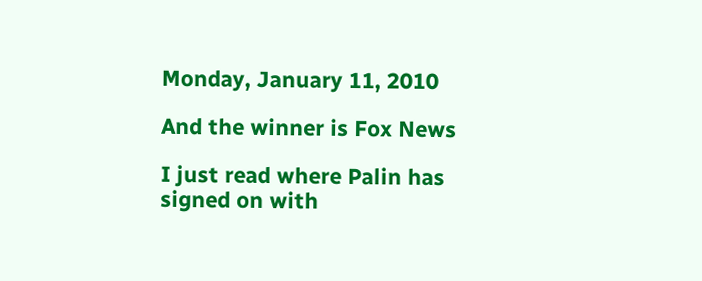Monday, January 11, 2010

And the winner is Fox News

I just read where Palin has signed on with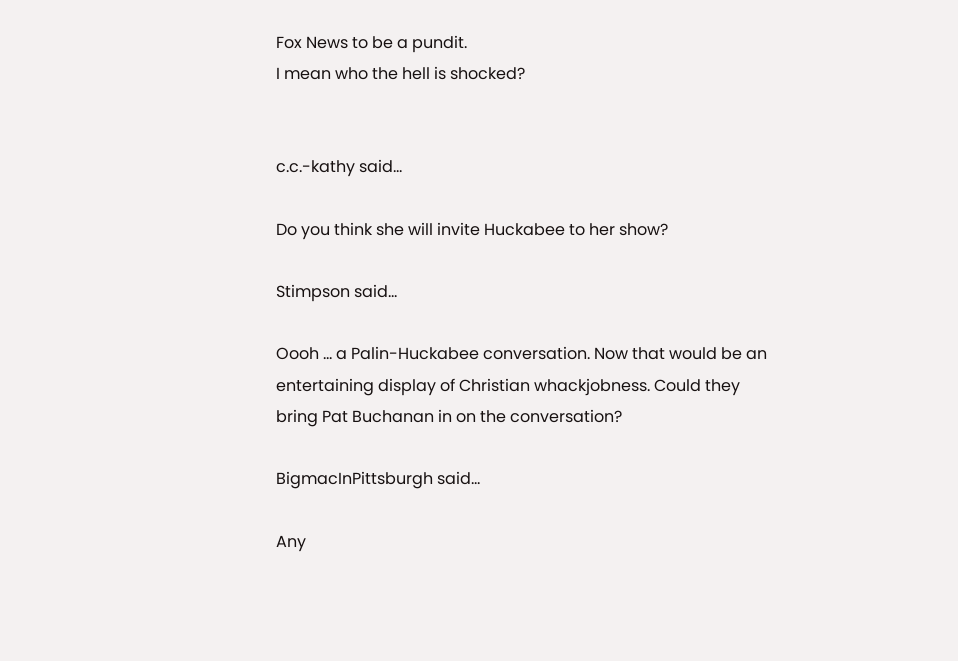Fox News to be a pundit.
I mean who the hell is shocked?


c.c.-kathy said...

Do you think she will invite Huckabee to her show?

Stimpson said...

Oooh ... a Palin-Huckabee conversation. Now that would be an entertaining display of Christian whackjobness. Could they bring Pat Buchanan in on the conversation?

BigmacInPittsburgh said...

Any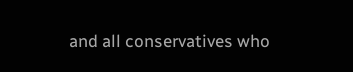and all conservatives who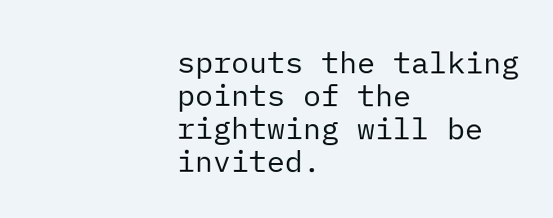sprouts the talking points of the rightwing will be invited.